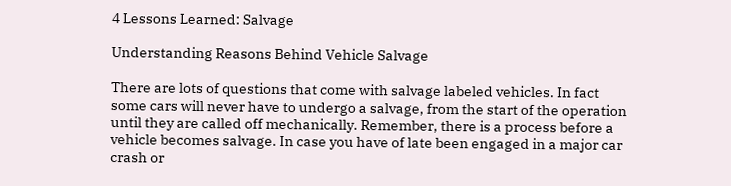4 Lessons Learned: Salvage

Understanding Reasons Behind Vehicle Salvage

There are lots of questions that come with salvage labeled vehicles. In fact some cars will never have to undergo a salvage, from the start of the operation until they are called off mechanically. Remember, there is a process before a vehicle becomes salvage. In case you have of late been engaged in a major car crash or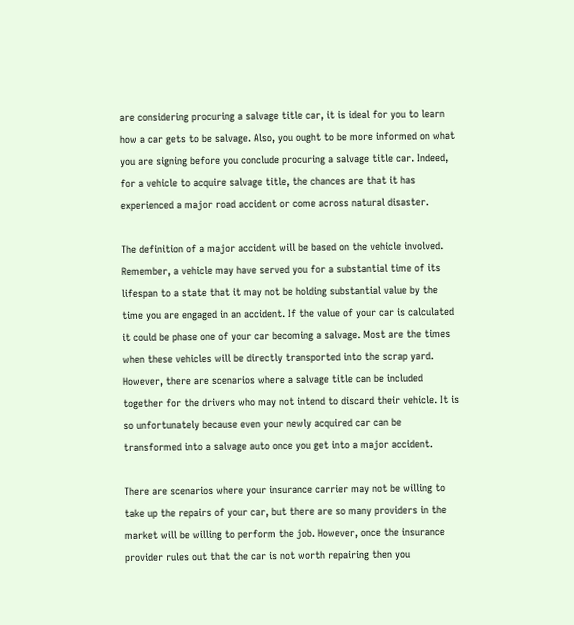are considering procuring a salvage title car, it is ideal for you to learn how a car gets to be salvage. Also, you ought to be more informed on what you are signing before you conclude procuring a salvage title car. Indeed, for a vehicle to acquire salvage title, the chances are that it has experienced a major road accident or come across natural disaster.

The definition of a major accident will be based on the vehicle involved. Remember, a vehicle may have served you for a substantial time of its lifespan to a state that it may not be holding substantial value by the time you are engaged in an accident. If the value of your car is calculated it could be phase one of your car becoming a salvage. Most are the times when these vehicles will be directly transported into the scrap yard. However, there are scenarios where a salvage title can be included together for the drivers who may not intend to discard their vehicle. It is so unfortunately because even your newly acquired car can be transformed into a salvage auto once you get into a major accident.

There are scenarios where your insurance carrier may not be willing to take up the repairs of your car, but there are so many providers in the market will be willing to perform the job. However, once the insurance provider rules out that the car is not worth repairing then you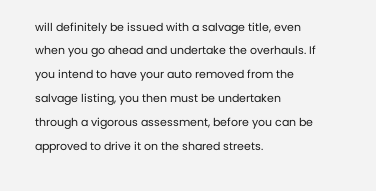will definitely be issued with a salvage title, even when you go ahead and undertake the overhauls. If you intend to have your auto removed from the salvage listing, you then must be undertaken through a vigorous assessment, before you can be approved to drive it on the shared streets.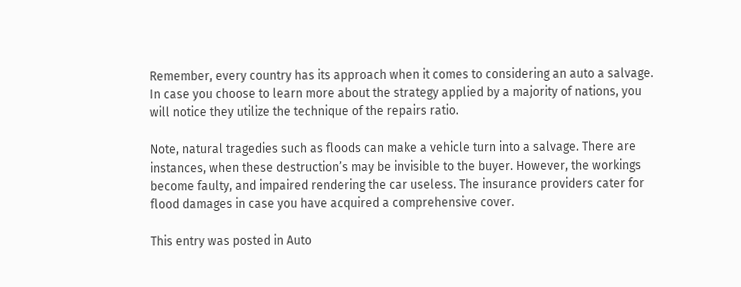Remember, every country has its approach when it comes to considering an auto a salvage. In case you choose to learn more about the strategy applied by a majority of nations, you will notice they utilize the technique of the repairs ratio.

Note, natural tragedies such as floods can make a vehicle turn into a salvage. There are instances, when these destruction’s may be invisible to the buyer. However, the workings become faulty, and impaired rendering the car useless. The insurance providers cater for flood damages in case you have acquired a comprehensive cover.

This entry was posted in Auto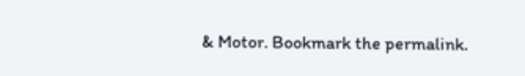& Motor. Bookmark the permalink.